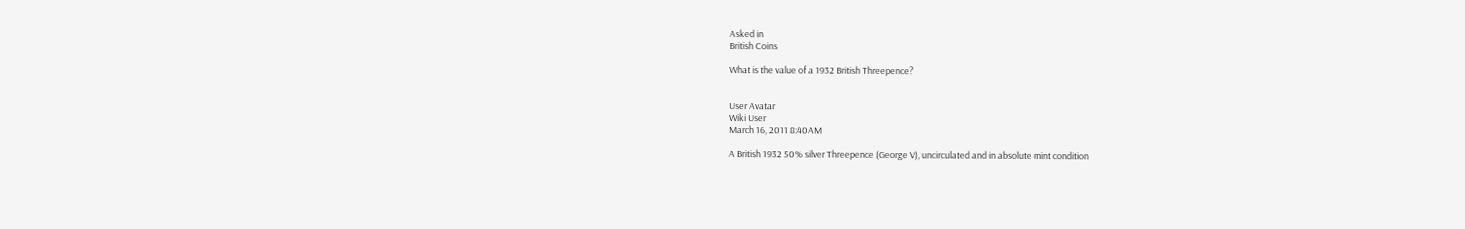Asked in
British Coins

What is the value of a 1932 British Threepence?


User Avatar
Wiki User
March 16, 2011 8:40AM

A British 1932 50% silver Threepence (George V), uncirculated and in absolute mint condition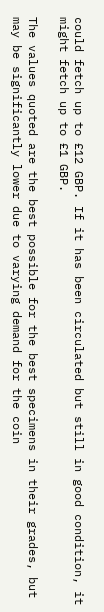could fetch up to £12 GBP. If it has been circulated but still in good condition, it might fetch up to £1 GBP.

The values quoted are the best possible for the best specimens in their grades, but may be significantly lower due to varying demand for the coin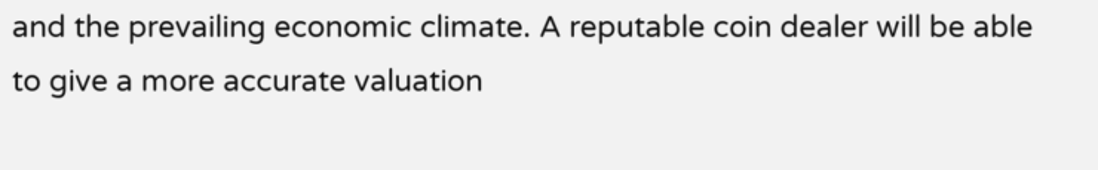and the prevailing economic climate. A reputable coin dealer will be able to give a more accurate valuation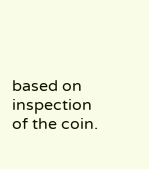based on inspection of the coin.